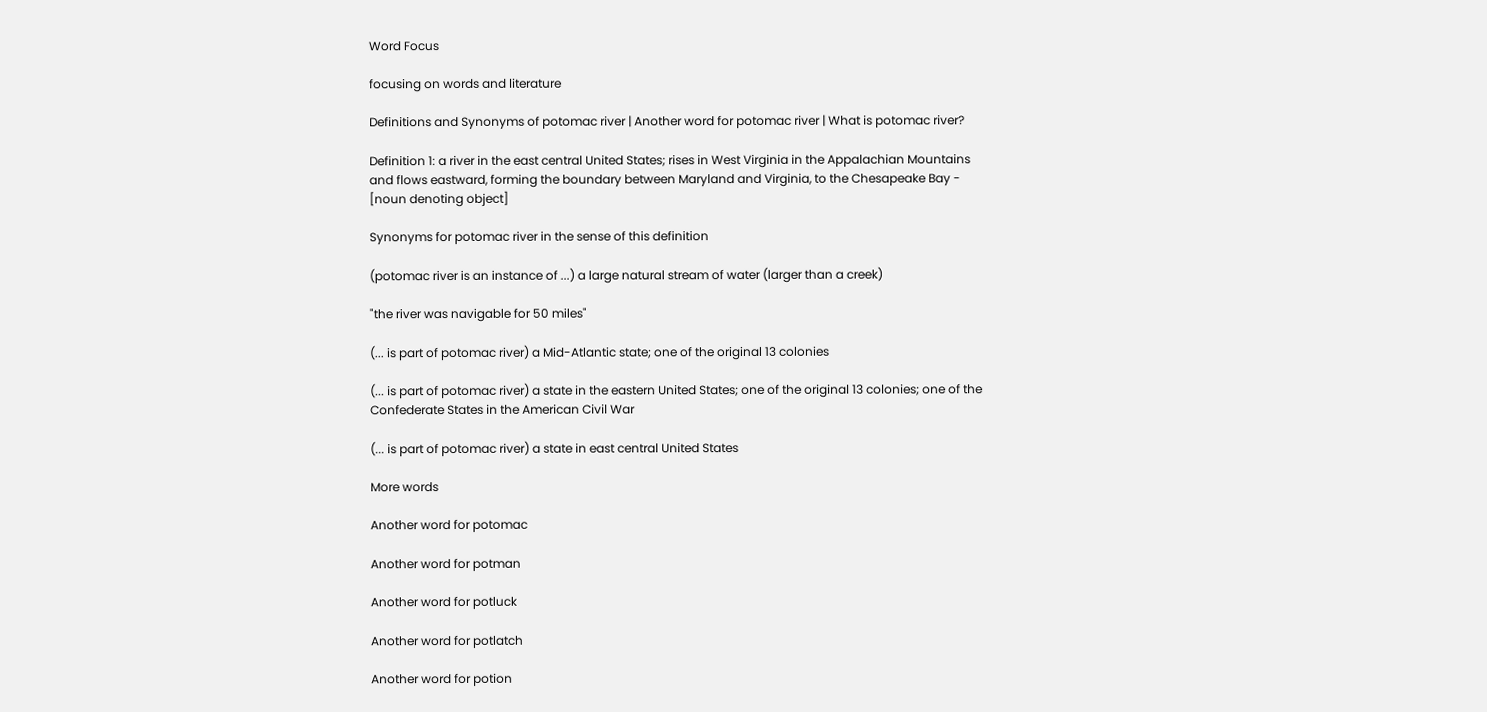Word Focus

focusing on words and literature

Definitions and Synonyms of potomac river | Another word for potomac river | What is potomac river?

Definition 1: a river in the east central United States; rises in West Virginia in the Appalachian Mountains and flows eastward, forming the boundary between Maryland and Virginia, to the Chesapeake Bay - [noun denoting object]

Synonyms for potomac river in the sense of this definition

(potomac river is an instance of ...) a large natural stream of water (larger than a creek)

"the river was navigable for 50 miles"

(... is part of potomac river) a Mid-Atlantic state; one of the original 13 colonies

(... is part of potomac river) a state in the eastern United States; one of the original 13 colonies; one of the Confederate States in the American Civil War

(... is part of potomac river) a state in east central United States

More words

Another word for potomac

Another word for potman

Another word for potluck

Another word for potlatch

Another word for potion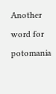Another word for potomania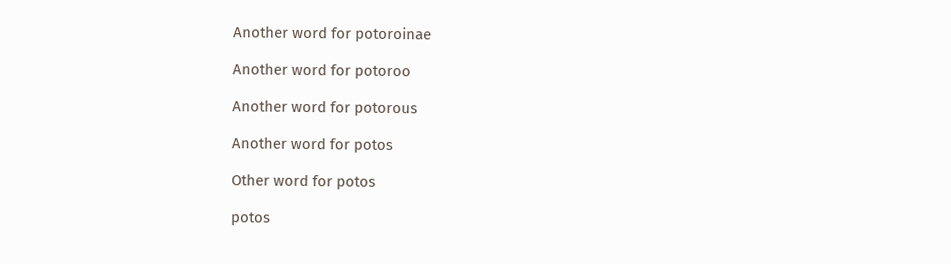Another word for potoroinae

Another word for potoroo

Another word for potorous

Another word for potos

Other word for potos

potos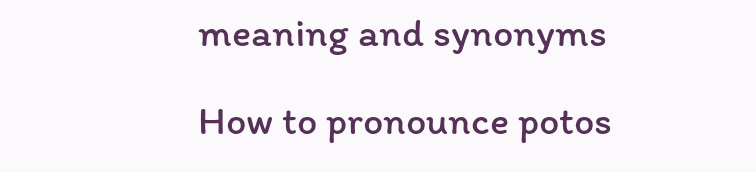meaning and synonyms

How to pronounce potos